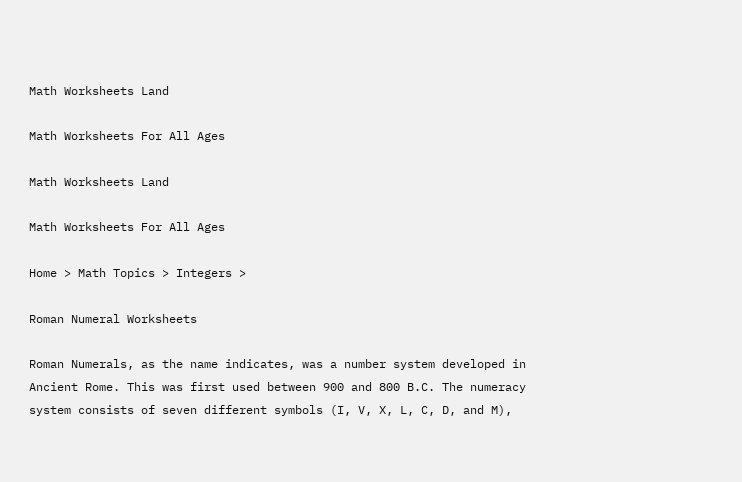Math Worksheets Land

Math Worksheets For All Ages

Math Worksheets Land

Math Worksheets For All Ages

Home > Math Topics > Integers >

Roman Numeral Worksheets

Roman Numerals, as the name indicates, was a number system developed in Ancient Rome. This was first used between 900 and 800 B.C. The numeracy system consists of seven different symbols (I, V, X, L, C, D, and M),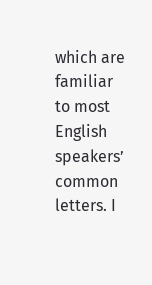which are familiar to most English speakers’ common letters. I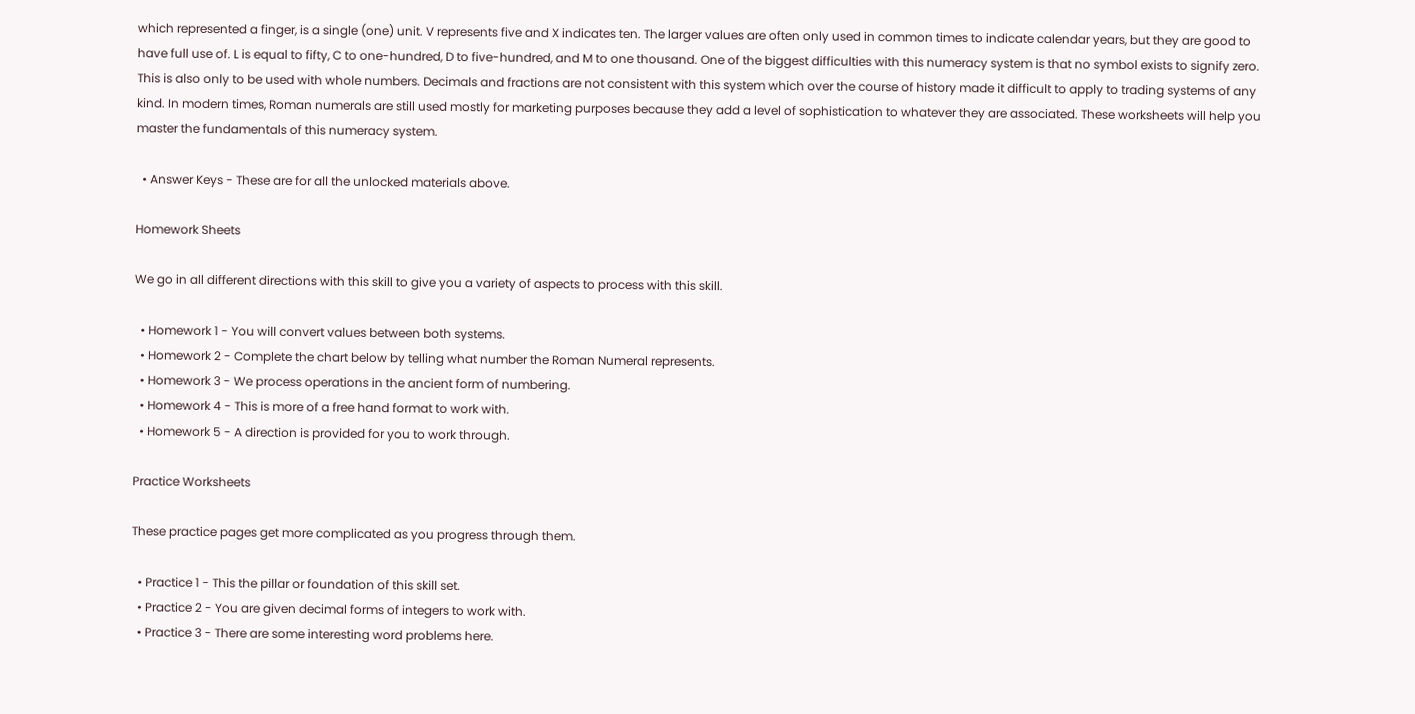which represented a finger, is a single (one) unit. V represents five and X indicates ten. The larger values are often only used in common times to indicate calendar years, but they are good to have full use of. L is equal to fifty, C to one-hundred, D to five-hundred, and M to one thousand. One of the biggest difficulties with this numeracy system is that no symbol exists to signify zero. This is also only to be used with whole numbers. Decimals and fractions are not consistent with this system which over the course of history made it difficult to apply to trading systems of any kind. In modern times, Roman numerals are still used mostly for marketing purposes because they add a level of sophistication to whatever they are associated. These worksheets will help you master the fundamentals of this numeracy system.

  • Answer Keys - These are for all the unlocked materials above.

Homework Sheets

We go in all different directions with this skill to give you a variety of aspects to process with this skill.

  • Homework 1 - You will convert values between both systems.
  • Homework 2 - Complete the chart below by telling what number the Roman Numeral represents.
  • Homework 3 - We process operations in the ancient form of numbering.
  • Homework 4 - This is more of a free hand format to work with.
  • Homework 5 - A direction is provided for you to work through.

Practice Worksheets

These practice pages get more complicated as you progress through them.

  • Practice 1 - This the pillar or foundation of this skill set.
  • Practice 2 - You are given decimal forms of integers to work with.
  • Practice 3 - There are some interesting word problems here.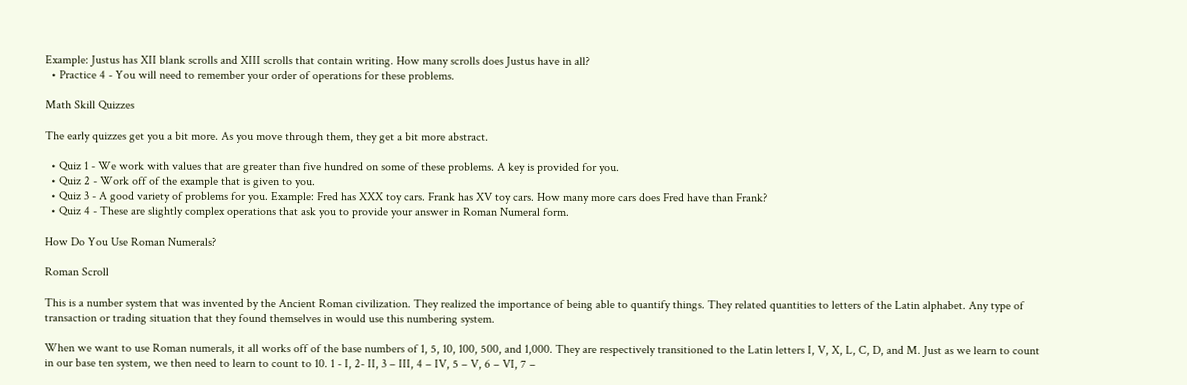Example: Justus has XII blank scrolls and XIII scrolls that contain writing. How many scrolls does Justus have in all?
  • Practice 4 - You will need to remember your order of operations for these problems.

Math Skill Quizzes

The early quizzes get you a bit more. As you move through them, they get a bit more abstract.

  • Quiz 1 - We work with values that are greater than five hundred on some of these problems. A key is provided for you.
  • Quiz 2 - Work off of the example that is given to you.
  • Quiz 3 - A good variety of problems for you. Example: Fred has XXX toy cars. Frank has XV toy cars. How many more cars does Fred have than Frank?
  • Quiz 4 - These are slightly complex operations that ask you to provide your answer in Roman Numeral form.

How Do You Use Roman Numerals?

Roman Scroll

This is a number system that was invented by the Ancient Roman civilization. They realized the importance of being able to quantify things. They related quantities to letters of the Latin alphabet. Any type of transaction or trading situation that they found themselves in would use this numbering system.

When we want to use Roman numerals, it all works off of the base numbers of 1, 5, 10, 100, 500, and 1,000. They are respectively transitioned to the Latin letters I, V, X, L, C, D, and M. Just as we learn to count in our base ten system, we then need to learn to count to 10. 1 - I, 2- II, 3 – III, 4 – IV, 5 – V, 6 – VI, 7 –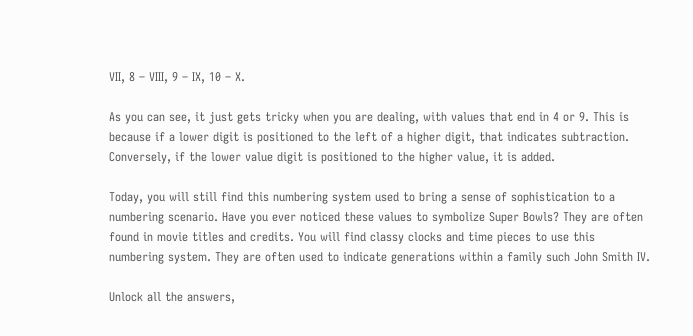VII, 8 – VIII, 9 – IX, 10 – X.

As you can see, it just gets tricky when you are dealing, with values that end in 4 or 9. This is because if a lower digit is positioned to the left of a higher digit, that indicates subtraction. Conversely, if the lower value digit is positioned to the higher value, it is added.

Today, you will still find this numbering system used to bring a sense of sophistication to a numbering scenario. Have you ever noticed these values to symbolize Super Bowls? They are often found in movie titles and credits. You will find classy clocks and time pieces to use this numbering system. They are often used to indicate generations within a family such John Smith IV.

Unlock all the answers,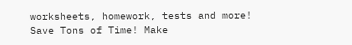worksheets, homework, tests and more!
Save Tons of Time! Make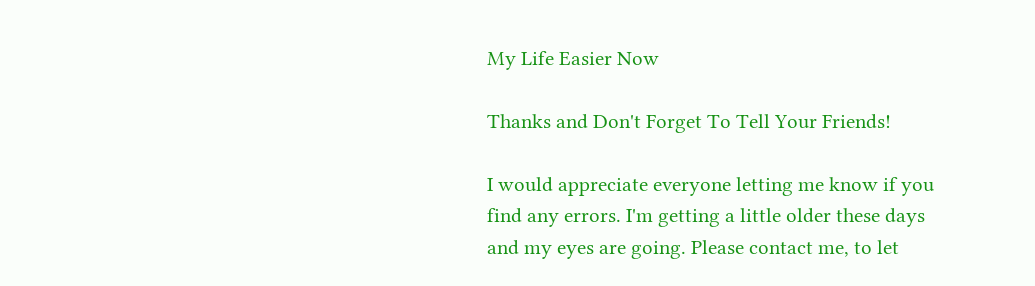My Life Easier Now

Thanks and Don't Forget To Tell Your Friends!

I would appreciate everyone letting me know if you find any errors. I'm getting a little older these days and my eyes are going. Please contact me, to let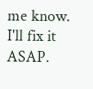me know. I'll fix it ASAP.